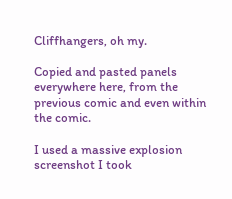Cliffhangers, oh my.

Copied and pasted panels everywhere here, from the previous comic and even within the comic.

I used a massive explosion screenshot I took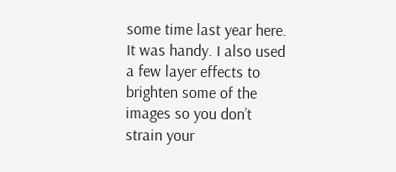some time last year here. It was handy. I also used a few layer effects to brighten some of the images so you don’t strain your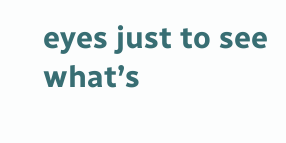eyes just to see what’s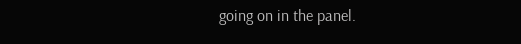going on in the panel.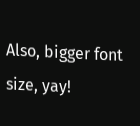Also, bigger font size, yay!